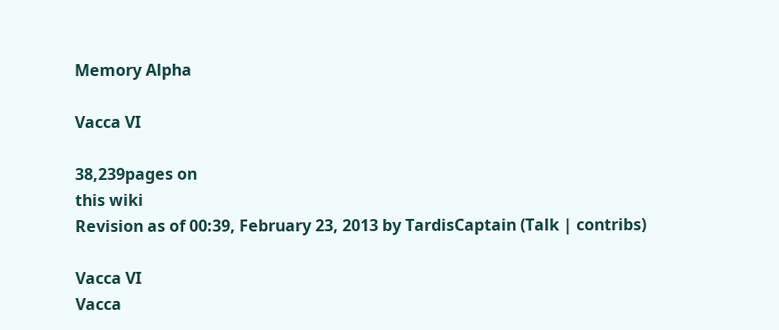Memory Alpha

Vacca VI

38,239pages on
this wiki
Revision as of 00:39, February 23, 2013 by TardisCaptain (Talk | contribs)

Vacca VI
Vacca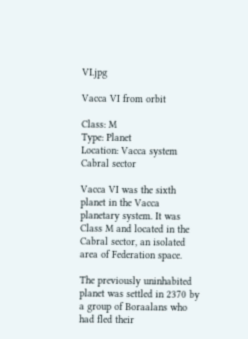VI.jpg

Vacca VI from orbit

Class: M
Type: Planet
Location: Vacca system
Cabral sector

Vacca VI was the sixth planet in the Vacca planetary system. It was Class M and located in the Cabral sector, an isolated area of Federation space.

The previously uninhabited planet was settled in 2370 by a group of Boraalans who had fled their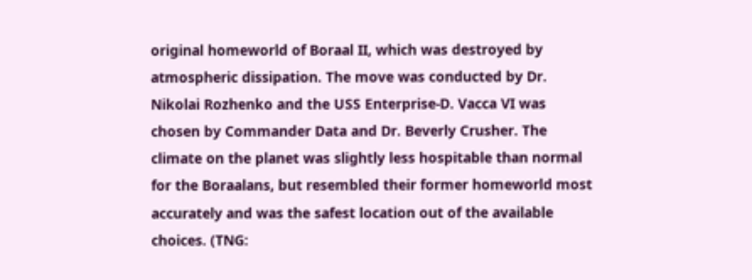original homeworld of Boraal II, which was destroyed by atmospheric dissipation. The move was conducted by Dr. Nikolai Rozhenko and the USS Enterprise-D. Vacca VI was chosen by Commander Data and Dr. Beverly Crusher. The climate on the planet was slightly less hospitable than normal for the Boraalans, but resembled their former homeworld most accurately and was the safest location out of the available choices. (TNG: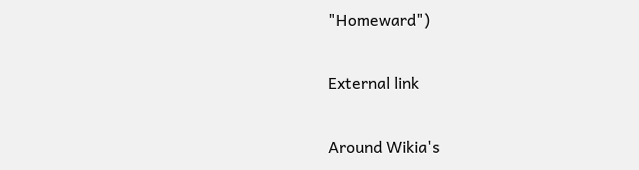"Homeward")

External link

Around Wikia's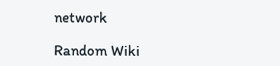network

Random Wiki